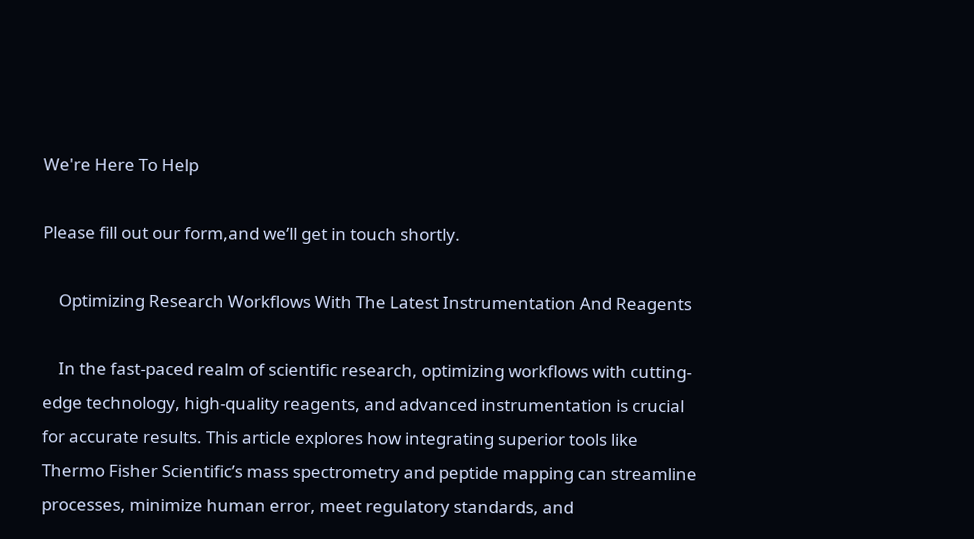We're Here To Help

Please fill out our form,and we’ll get in touch shortly.

    Optimizing Research Workflows With The Latest Instrumentation And Reagents

    In the fast-paced realm of scientific research, optimizing workflows with cutting-edge technology, high-quality reagents, and advanced instrumentation is crucial for accurate results. This article explores how integrating superior tools like Thermo Fisher Scientific’s mass spectrometry and peptide mapping can streamline processes, minimize human error, meet regulatory standards, and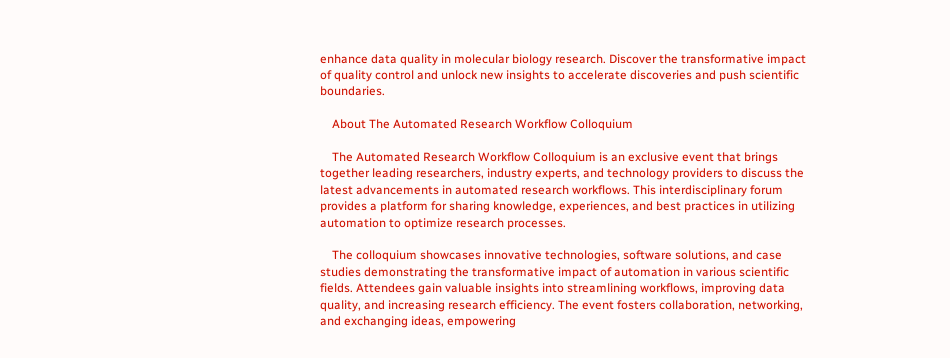enhance data quality in molecular biology research. Discover the transformative impact of quality control and unlock new insights to accelerate discoveries and push scientific boundaries.

    About The Automated Research Workflow Colloquium

    The Automated Research Workflow Colloquium is an exclusive event that brings together leading researchers, industry experts, and technology providers to discuss the latest advancements in automated research workflows. This interdisciplinary forum provides a platform for sharing knowledge, experiences, and best practices in utilizing automation to optimize research processes.

    The colloquium showcases innovative technologies, software solutions, and case studies demonstrating the transformative impact of automation in various scientific fields. Attendees gain valuable insights into streamlining workflows, improving data quality, and increasing research efficiency. The event fosters collaboration, networking, and exchanging ideas, empowering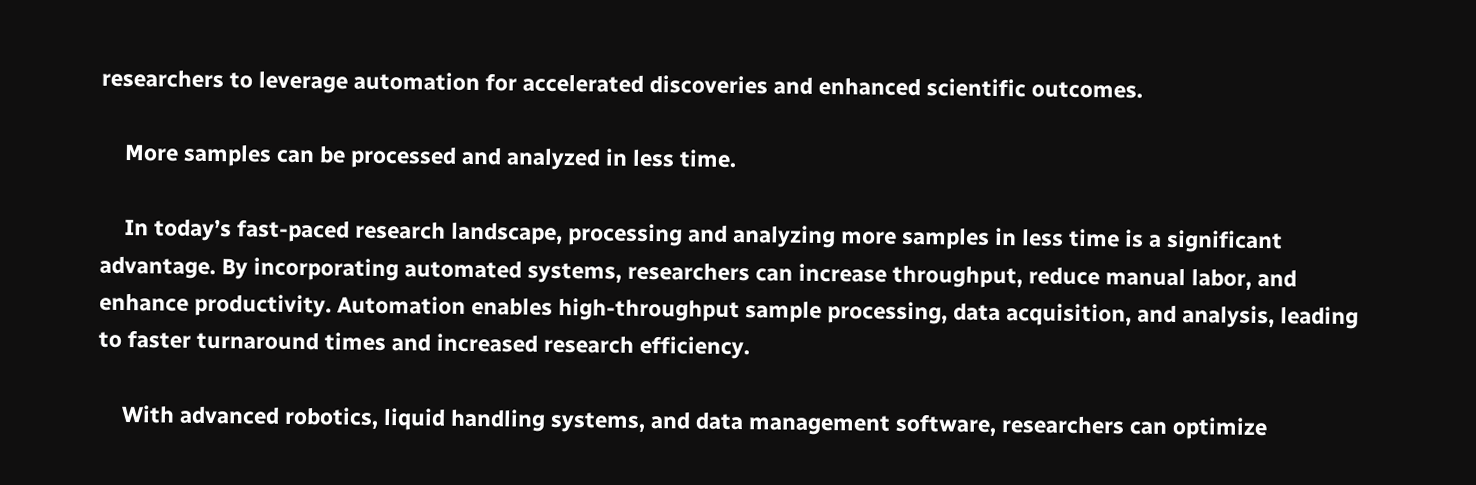researchers to leverage automation for accelerated discoveries and enhanced scientific outcomes.

    More samples can be processed and analyzed in less time.

    In today’s fast-paced research landscape, processing and analyzing more samples in less time is a significant advantage. By incorporating automated systems, researchers can increase throughput, reduce manual labor, and enhance productivity. Automation enables high-throughput sample processing, data acquisition, and analysis, leading to faster turnaround times and increased research efficiency.

    With advanced robotics, liquid handling systems, and data management software, researchers can optimize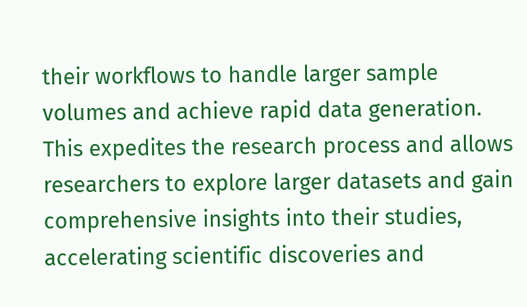their workflows to handle larger sample volumes and achieve rapid data generation. This expedites the research process and allows researchers to explore larger datasets and gain comprehensive insights into their studies, accelerating scientific discoveries and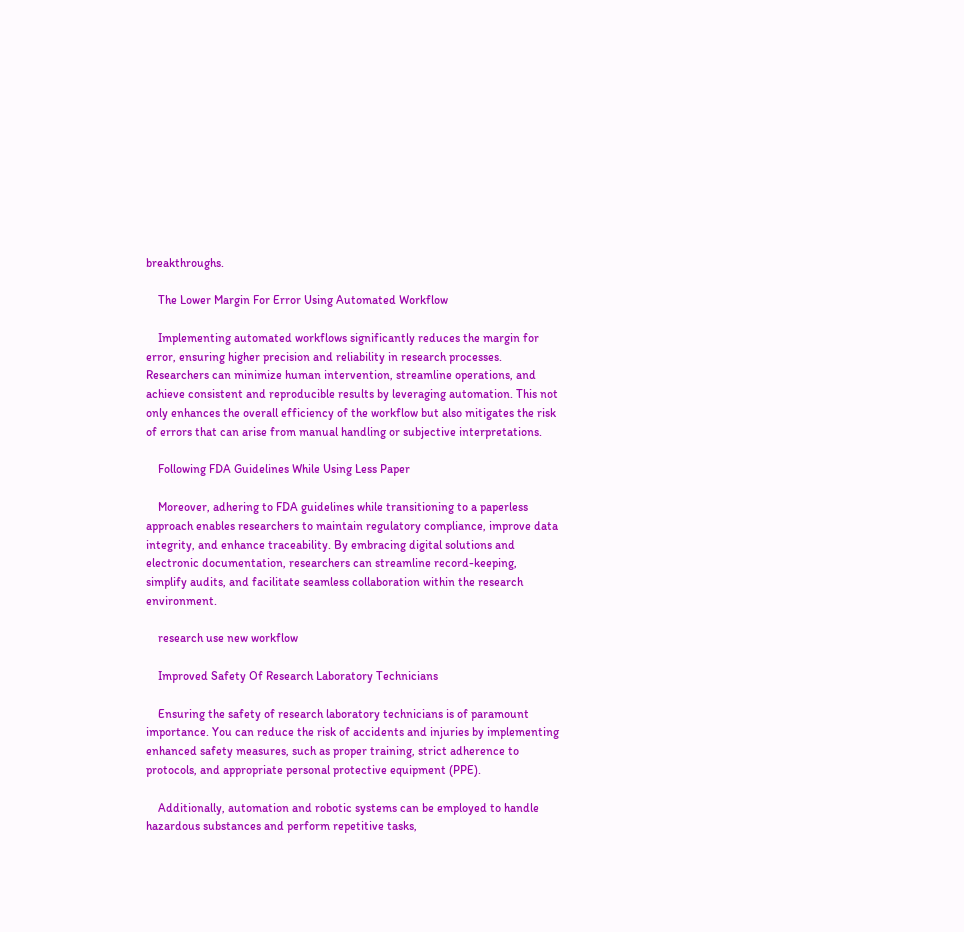breakthroughs.

    The Lower Margin For Error Using Automated Workflow

    Implementing automated workflows significantly reduces the margin for error, ensuring higher precision and reliability in research processes. Researchers can minimize human intervention, streamline operations, and achieve consistent and reproducible results by leveraging automation. This not only enhances the overall efficiency of the workflow but also mitigates the risk of errors that can arise from manual handling or subjective interpretations.

    Following FDA Guidelines While Using Less Paper

    Moreover, adhering to FDA guidelines while transitioning to a paperless approach enables researchers to maintain regulatory compliance, improve data integrity, and enhance traceability. By embracing digital solutions and electronic documentation, researchers can streamline record-keeping, simplify audits, and facilitate seamless collaboration within the research environment.

    research use new workflow

    Improved Safety Of Research Laboratory Technicians

    Ensuring the safety of research laboratory technicians is of paramount importance. You can reduce the risk of accidents and injuries by implementing enhanced safety measures, such as proper training, strict adherence to protocols, and appropriate personal protective equipment (PPE).

    Additionally, automation and robotic systems can be employed to handle hazardous substances and perform repetitive tasks,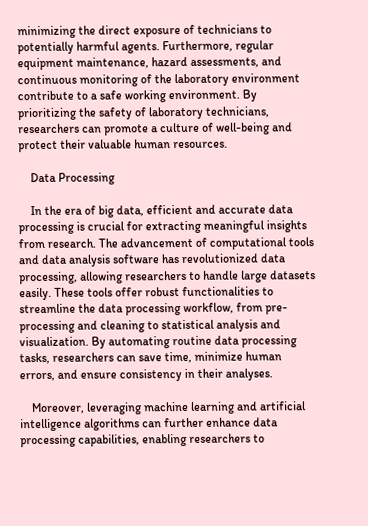minimizing the direct exposure of technicians to potentially harmful agents. Furthermore, regular equipment maintenance, hazard assessments, and continuous monitoring of the laboratory environment contribute to a safe working environment. By prioritizing the safety of laboratory technicians, researchers can promote a culture of well-being and protect their valuable human resources.

    Data Processing

    In the era of big data, efficient and accurate data processing is crucial for extracting meaningful insights from research. The advancement of computational tools and data analysis software has revolutionized data processing, allowing researchers to handle large datasets easily. These tools offer robust functionalities to streamline the data processing workflow, from pre-processing and cleaning to statistical analysis and visualization. By automating routine data processing tasks, researchers can save time, minimize human errors, and ensure consistency in their analyses.

    Moreover, leveraging machine learning and artificial intelligence algorithms can further enhance data processing capabilities, enabling researchers to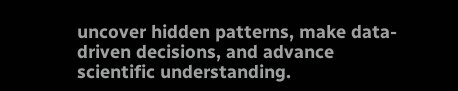uncover hidden patterns, make data-driven decisions, and advance scientific understanding.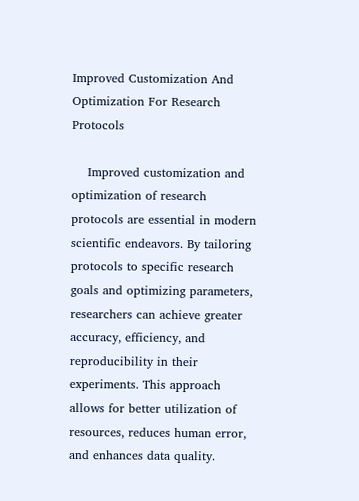Improved Customization And Optimization For Research Protocols

    Improved customization and optimization of research protocols are essential in modern scientific endeavors. By tailoring protocols to specific research goals and optimizing parameters, researchers can achieve greater accuracy, efficiency, and reproducibility in their experiments. This approach allows for better utilization of resources, reduces human error, and enhances data quality.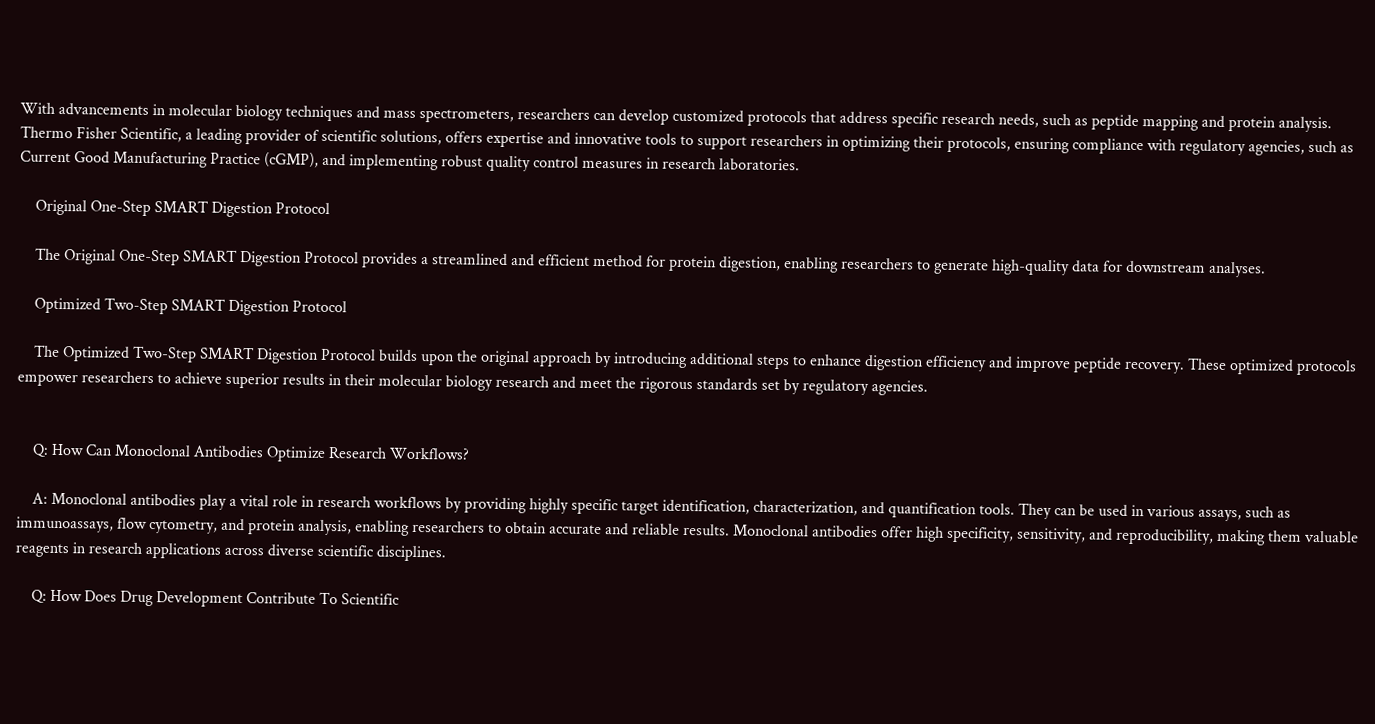With advancements in molecular biology techniques and mass spectrometers, researchers can develop customized protocols that address specific research needs, such as peptide mapping and protein analysis. Thermo Fisher Scientific, a leading provider of scientific solutions, offers expertise and innovative tools to support researchers in optimizing their protocols, ensuring compliance with regulatory agencies, such as Current Good Manufacturing Practice (cGMP), and implementing robust quality control measures in research laboratories.

    Original One-Step SMART Digestion Protocol

    The Original One-Step SMART Digestion Protocol provides a streamlined and efficient method for protein digestion, enabling researchers to generate high-quality data for downstream analyses.

    Optimized Two-Step SMART Digestion Protocol

    The Optimized Two-Step SMART Digestion Protocol builds upon the original approach by introducing additional steps to enhance digestion efficiency and improve peptide recovery. These optimized protocols empower researchers to achieve superior results in their molecular biology research and meet the rigorous standards set by regulatory agencies.


    Q: How Can Monoclonal Antibodies Optimize Research Workflows?

    A: Monoclonal antibodies play a vital role in research workflows by providing highly specific target identification, characterization, and quantification tools. They can be used in various assays, such as immunoassays, flow cytometry, and protein analysis, enabling researchers to obtain accurate and reliable results. Monoclonal antibodies offer high specificity, sensitivity, and reproducibility, making them valuable reagents in research applications across diverse scientific disciplines.

    Q: How Does Drug Development Contribute To Scientific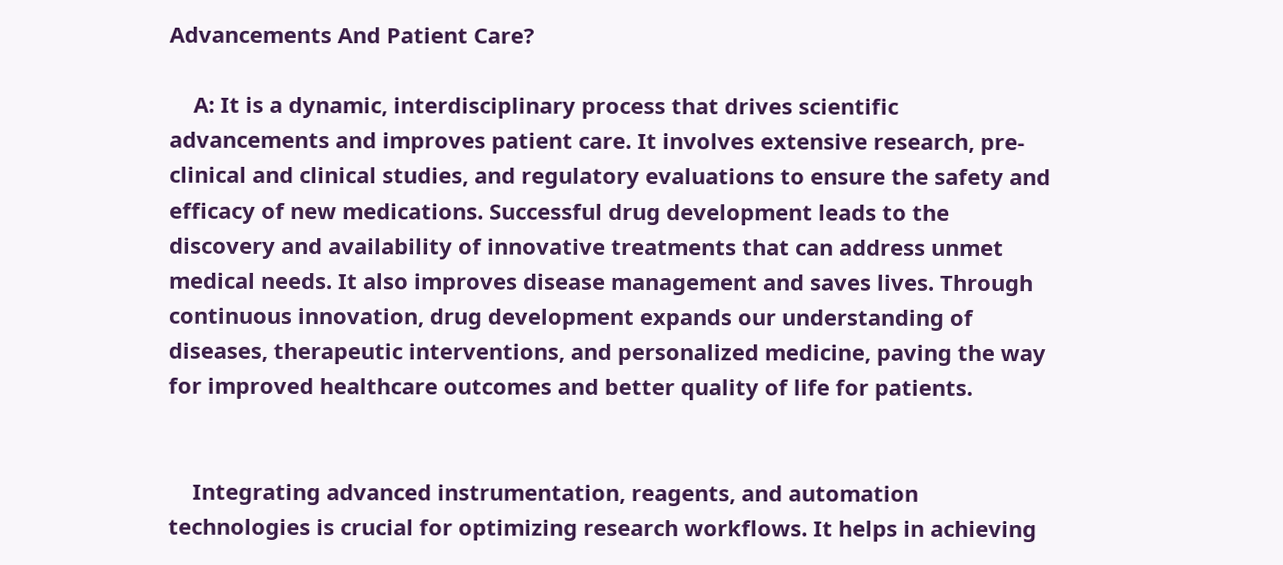Advancements And Patient Care?

    A: It is a dynamic, interdisciplinary process that drives scientific advancements and improves patient care. It involves extensive research, pre-clinical and clinical studies, and regulatory evaluations to ensure the safety and efficacy of new medications. Successful drug development leads to the discovery and availability of innovative treatments that can address unmet medical needs. It also improves disease management and saves lives. Through continuous innovation, drug development expands our understanding of diseases, therapeutic interventions, and personalized medicine, paving the way for improved healthcare outcomes and better quality of life for patients.


    Integrating advanced instrumentation, reagents, and automation technologies is crucial for optimizing research workflows. It helps in achieving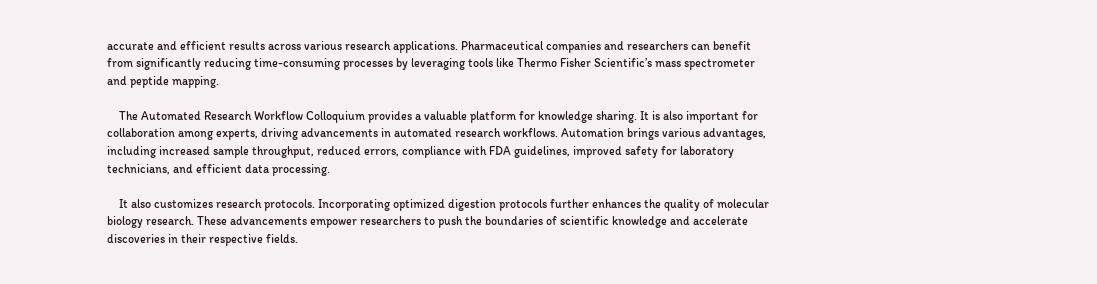accurate and efficient results across various research applications. Pharmaceutical companies and researchers can benefit from significantly reducing time-consuming processes by leveraging tools like Thermo Fisher Scientific’s mass spectrometer and peptide mapping.

    The Automated Research Workflow Colloquium provides a valuable platform for knowledge sharing. It is also important for collaboration among experts, driving advancements in automated research workflows. Automation brings various advantages, including increased sample throughput, reduced errors, compliance with FDA guidelines, improved safety for laboratory technicians, and efficient data processing.

    It also customizes research protocols. Incorporating optimized digestion protocols further enhances the quality of molecular biology research. These advancements empower researchers to push the boundaries of scientific knowledge and accelerate discoveries in their respective fields.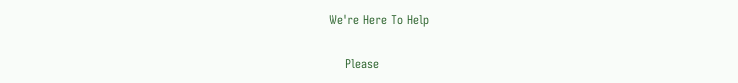We're Here To Help

    Please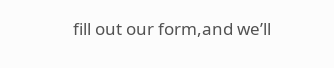fill out our form,and we’ll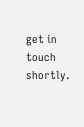get in touch shortly.